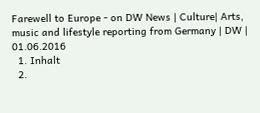Farewell to Europe - on DW News | Culture| Arts, music and lifestyle reporting from Germany | DW | 01.06.2016
  1. Inhalt
  2.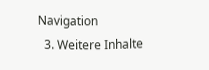Navigation
  3. Weitere Inhalte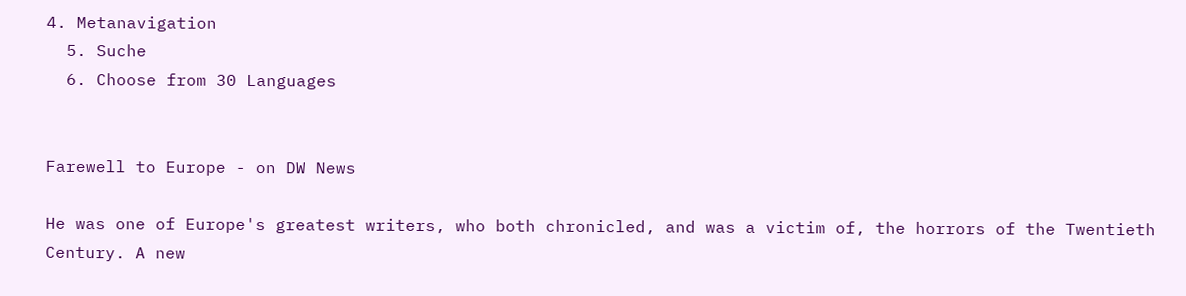4. Metanavigation
  5. Suche
  6. Choose from 30 Languages


Farewell to Europe - on DW News

He was one of Europe's greatest writers, who both chronicled, and was a victim of, the horrors of the Twentieth Century. A new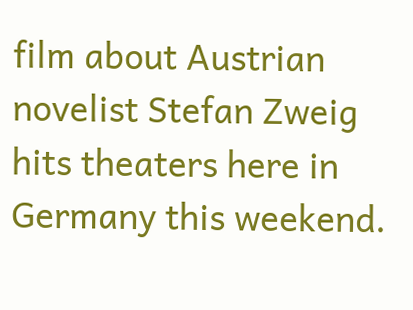film about Austrian novelist Stefan Zweig hits theaters here in Germany this weekend.